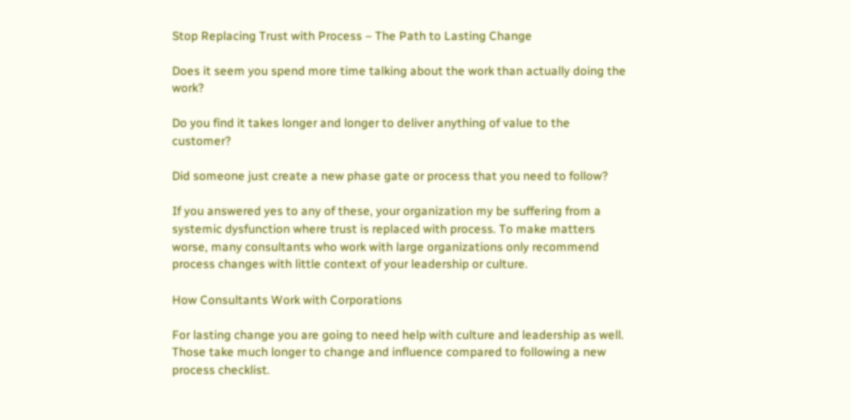Stop Replacing Trust with Process – The Path to Lasting Change

Does it seem you spend more time talking about the work than actually doing the work?

Do you find it takes longer and longer to deliver anything of value to the customer?

Did someone just create a new phase gate or process that you need to follow?

If you answered yes to any of these, your organization my be suffering from a systemic dysfunction where trust is replaced with process. To make matters worse, many consultants who work with large organizations only recommend process changes with little context of your leadership or culture.

How Consultants Work with Corporations

For lasting change you are going to need help with culture and leadership as well. Those take much longer to change and influence compared to following a new process checklist.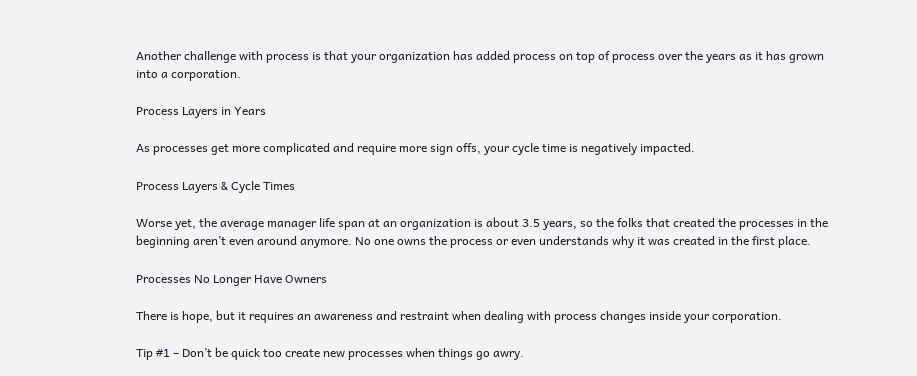Another challenge with process is that your organization has added process on top of process over the years as it has grown into a corporation.

Process Layers in Years

As processes get more complicated and require more sign offs, your cycle time is negatively impacted.

Process Layers & Cycle Times

Worse yet, the average manager life span at an organization is about 3.5 years, so the folks that created the processes in the beginning aren’t even around anymore. No one owns the process or even understands why it was created in the first place.

Processes No Longer Have Owners

There is hope, but it requires an awareness and restraint when dealing with process changes inside your corporation.

Tip #1 – Don’t be quick too create new processes when things go awry.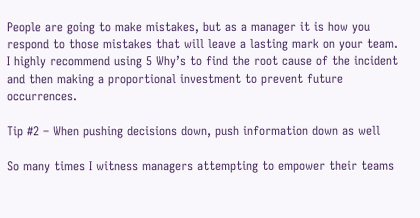People are going to make mistakes, but as a manager it is how you respond to those mistakes that will leave a lasting mark on your team. I highly recommend using 5 Why’s to find the root cause of the incident and then making a proportional investment to prevent future occurrences.

Tip #2 – When pushing decisions down, push information down as well

So many times I witness managers attempting to empower their teams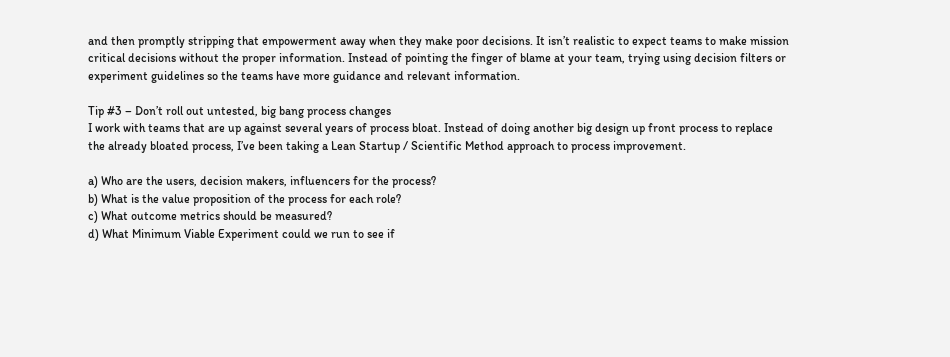and then promptly stripping that empowerment away when they make poor decisions. It isn’t realistic to expect teams to make mission critical decisions without the proper information. Instead of pointing the finger of blame at your team, trying using decision filters or experiment guidelines so the teams have more guidance and relevant information.

Tip #3 – Don’t roll out untested, big bang process changes
I work with teams that are up against several years of process bloat. Instead of doing another big design up front process to replace the already bloated process, I’ve been taking a Lean Startup / Scientific Method approach to process improvement.

a) Who are the users, decision makers, influencers for the process?
b) What is the value proposition of the process for each role?
c) What outcome metrics should be measured?
d) What Minimum Viable Experiment could we run to see if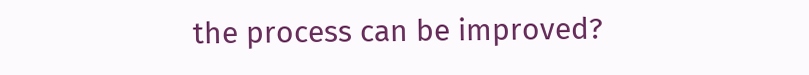the process can be improved?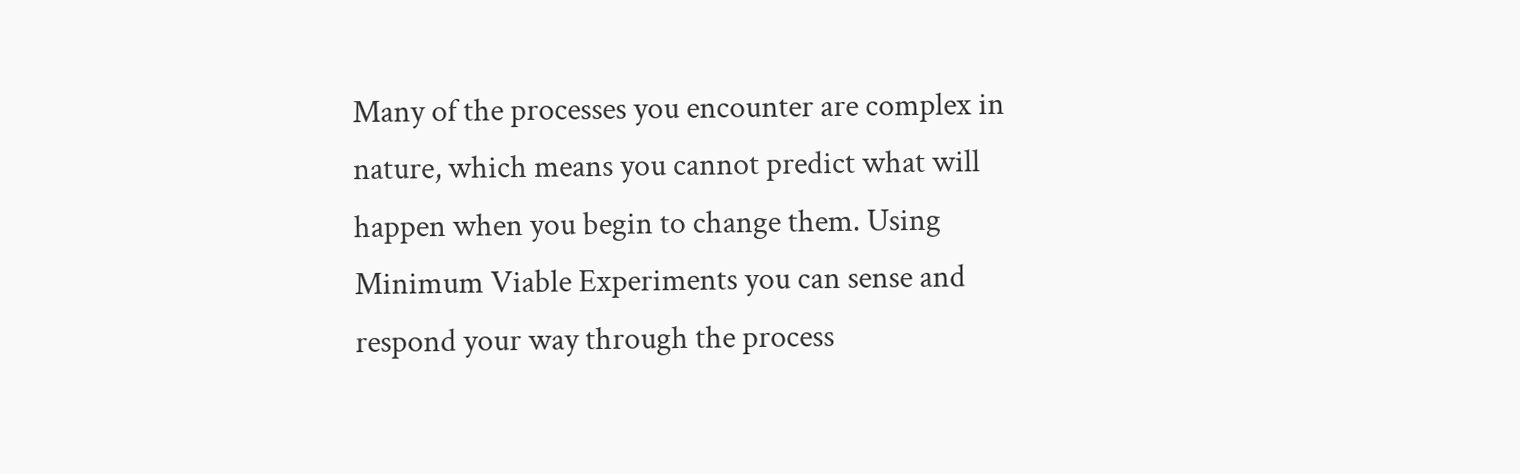Many of the processes you encounter are complex in nature, which means you cannot predict what will happen when you begin to change them. Using Minimum Viable Experiments you can sense and respond your way through the process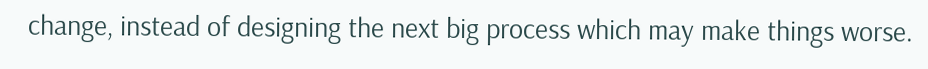change, instead of designing the next big process which may make things worse.